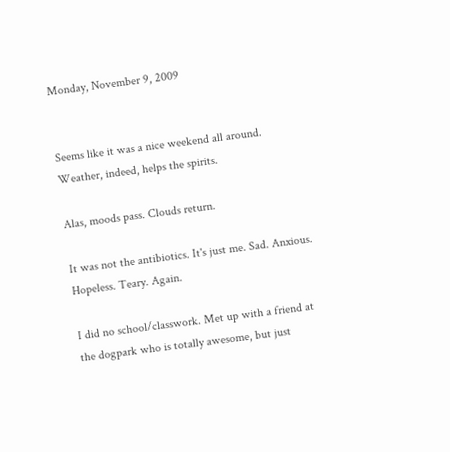Monday, November 9, 2009


Seems like it was a nice weekend all around. Weather, indeed, helps the spirits.

Alas, moods pass. Clouds return.

It was not the antibiotics. It's just me. Sad. Anxious. Hopeless. Teary. Again.

I did no school/classwork. Met up with a friend at the dogpark who is totally awesome, but just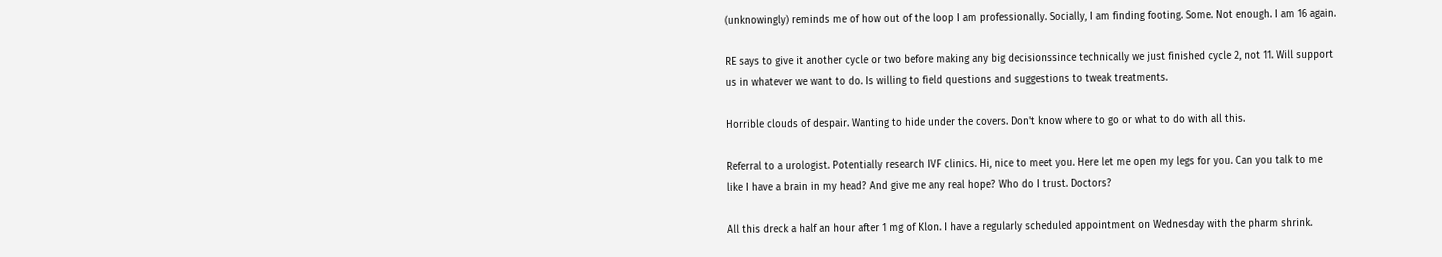(unknowingly) reminds me of how out of the loop I am professionally. Socially, I am finding footing. Some. Not enough. I am 16 again.

RE says to give it another cycle or two before making any big decisionssince technically we just finished cycle 2, not 11. Will support us in whatever we want to do. Is willing to field questions and suggestions to tweak treatments.

Horrible clouds of despair. Wanting to hide under the covers. Don't know where to go or what to do with all this.

Referral to a urologist. Potentially research IVF clinics. Hi, nice to meet you. Here let me open my legs for you. Can you talk to me like I have a brain in my head? And give me any real hope? Who do I trust. Doctors?

All this dreck a half an hour after 1 mg of Klon. I have a regularly scheduled appointment on Wednesday with the pharm shrink.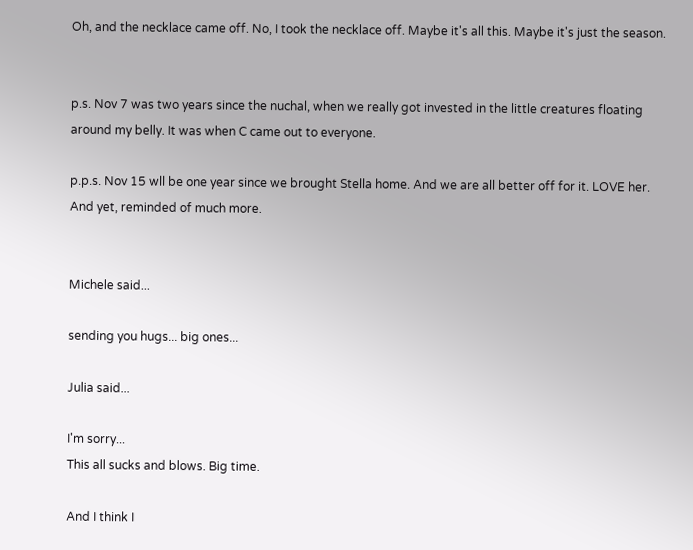Oh, and the necklace came off. No, I took the necklace off. Maybe it's all this. Maybe it's just the season.


p.s. Nov 7 was two years since the nuchal, when we really got invested in the little creatures floating around my belly. It was when C came out to everyone.

p.p.s. Nov 15 wll be one year since we brought Stella home. And we are all better off for it. LOVE her. And yet, reminded of much more.


Michele said...

sending you hugs... big ones...

Julia said...

I'm sorry...
This all sucks and blows. Big time.

And I think I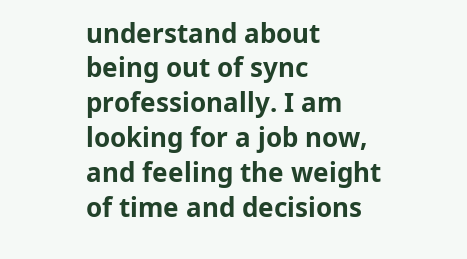understand about being out of sync professionally. I am looking for a job now, and feeling the weight of time and decisions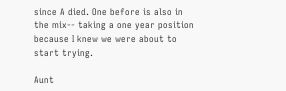since A died. One before is also in the mix-- taking a one year position because I knew we were about to start trying.

Aunt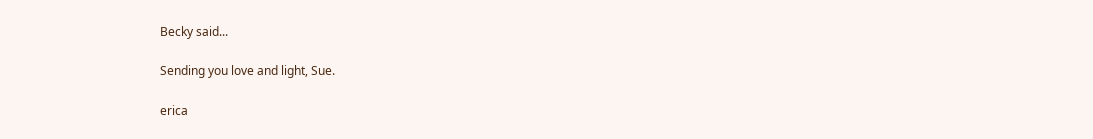Becky said...

Sending you love and light, Sue.

erica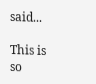said...

This is so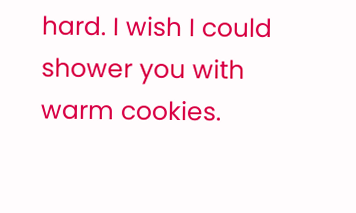hard. I wish I could shower you with warm cookies.